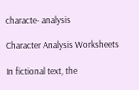characte- analysis

Character Analysis Worksheets

In fictional text, the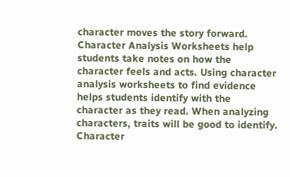character moves the story forward. Character Analysis Worksheets help students take notes on how the character feels and acts. Using character analysis worksheets to find evidence helps students identify with the character as they read. When analyzing characters, traits will be good to identify. Character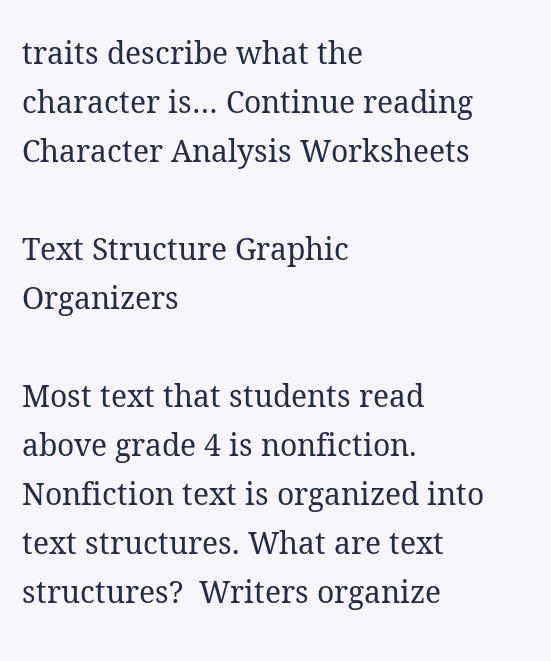traits describe what the character is… Continue reading Character Analysis Worksheets

Text Structure Graphic Organizers

Most text that students read above grade 4 is nonfiction.  Nonfiction text is organized into text structures. What are text structures?  Writers organize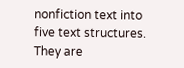nonfiction text into five text structures. They are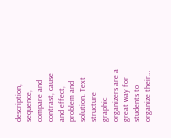description, sequence, compare and contrast, cause and effect, problem and solution. Text structure graphic organizers are a great way for students to organize their…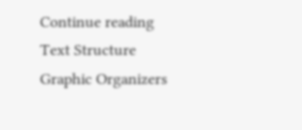Continue reading Text Structure Graphic Organizers